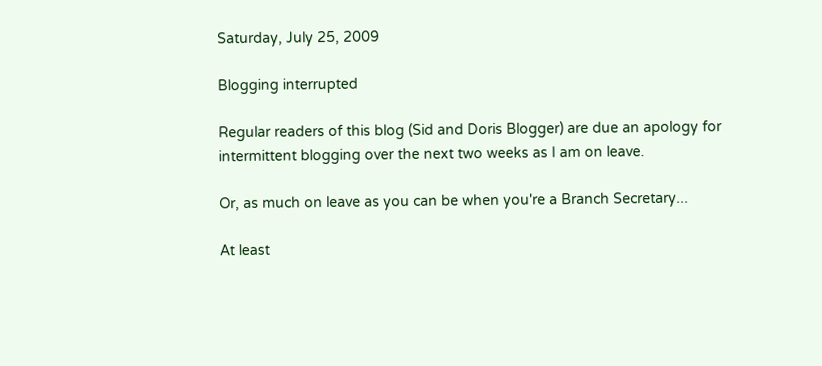Saturday, July 25, 2009

Blogging interrupted

Regular readers of this blog (Sid and Doris Blogger) are due an apology for intermittent blogging over the next two weeks as I am on leave.

Or, as much on leave as you can be when you're a Branch Secretary...

At least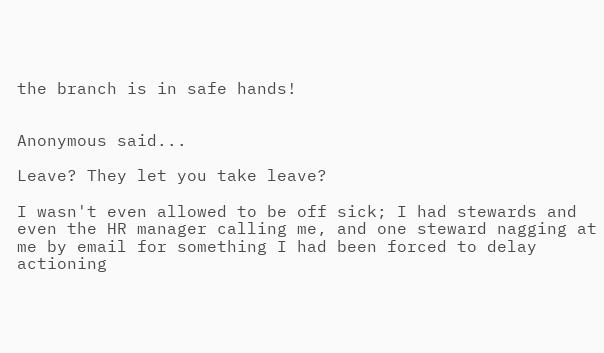the branch is in safe hands!


Anonymous said...

Leave? They let you take leave?

I wasn't even allowed to be off sick; I had stewards and even the HR manager calling me, and one steward nagging at me by email for something I had been forced to delay actioning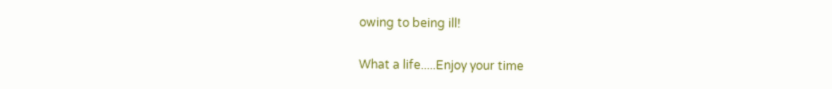owing to being ill!

What a life.....Enjoy your time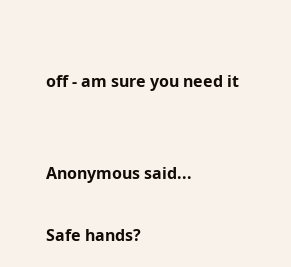off - am sure you need it


Anonymous said...

Safe hands?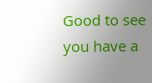Good to see you have a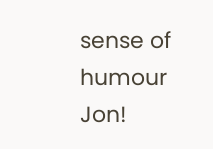sense of humour Jon!